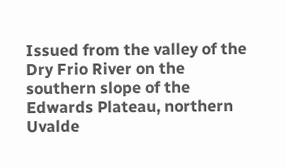Issued from the valley of the Dry Frio River on the
southern slope of the Edwards Plateau, northern
Uvalde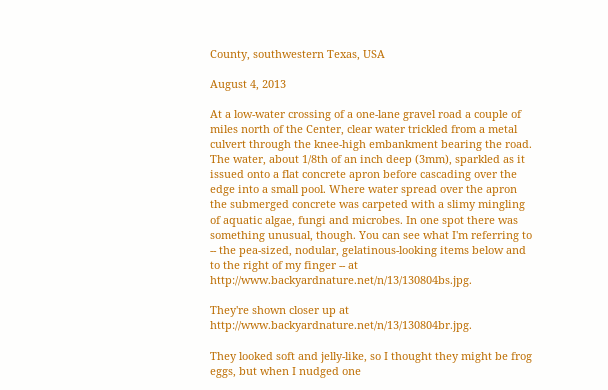County, southwestern Texas, USA

August 4, 2013

At a low-water crossing of a one-lane gravel road a couple of miles north of the Center, clear water trickled from a metal culvert through the knee-high embankment bearing the road. The water, about 1/8th of an inch deep (3mm), sparkled as it issued onto a flat concrete apron before cascading over the edge into a small pool. Where water spread over the apron the submerged concrete was carpeted with a slimy mingling of aquatic algae, fungi and microbes. In one spot there was something unusual, though. You can see what I'm referring to -- the pea-sized, nodular, gelatinous-looking items below and to the right of my finger -- at http://www.backyardnature.net/n/13/130804bs.jpg.

They're shown closer up at http://www.backyardnature.net/n/13/130804br.jpg.

They looked soft and jelly-like, so I thought they might be frog eggs, but when I nudged one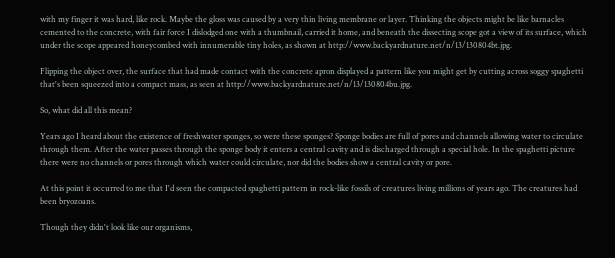with my finger it was hard, like rock. Maybe the gloss was caused by a very thin living membrane or layer. Thinking the objects might be like barnacles cemented to the concrete, with fair force I dislodged one with a thumbnail, carried it home, and beneath the dissecting scope got a view of its surface, which under the scope appeared honeycombed with innumerable tiny holes, as shown at http://www.backyardnature.net/n/13/130804bt.jpg.

Flipping the object over, the surface that had made contact with the concrete apron displayed a pattern like you might get by cutting across soggy spaghetti that's been squeezed into a compact mass, as seen at http://www.backyardnature.net/n/13/130804bu.jpg.

So, what did all this mean?

Years ago I heard about the existence of freshwater sponges, so were these sponges? Sponge bodies are full of pores and channels allowing water to circulate through them. After the water passes through the sponge body it enters a central cavity and is discharged through a special hole. In the spaghetti picture there were no channels or pores through which water could circulate, nor did the bodies show a central cavity or pore.

At this point it occurred to me that I'd seen the compacted spaghetti pattern in rock-like fossils of creatures living millions of years ago. The creatures had been bryozoans.

Though they didn't look like our organisms,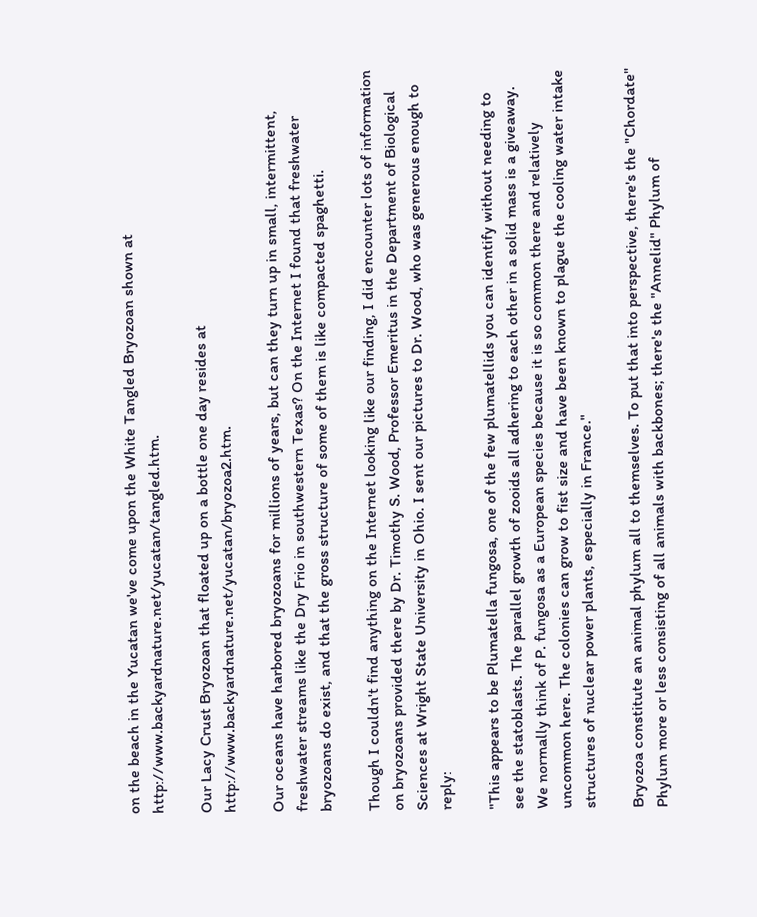on the beach in the Yucatan we've come upon the White Tangled Bryozoan shown at http://www.backyardnature.net/yucatan/tangled.htm.

Our Lacy Crust Bryozoan that floated up on a bottle one day resides at http://www.backyardnature.net/yucatan/bryozoa2.htm.

Our oceans have harbored bryozoans for millions of years, but can they turn up in small, intermittent, freshwater streams like the Dry Frio in southwestern Texas? On the Internet I found that freshwater bryozoans do exist, and that the gross structure of some of them is like compacted spaghetti.

Though I couldn't find anything on the Internet looking like our finding, I did encounter lots of information on bryozoans provided there by Dr. Timothy S. Wood, Professor Emeritus in the Department of Biological Sciences at Wright State University in Ohio. I sent our pictures to Dr. Wood, who was generous enough to reply:

"This appears to be Plumatella fungosa, one of the few plumatellids you can identify without needing to see the statoblasts. The parallel growth of zooids all adhering to each other in a solid mass is a giveaway. We normally think of P. fungosa as a European species because it is so common there and relatively uncommon here. The colonies can grow to fist size and have been known to plague the cooling water intake structures of nuclear power plants, especially in France."

Bryozoa constitute an animal phylum all to themselves. To put that into perspective, there's the "Chordate" Phylum more or less consisting of all animals with backbones; there's the "Annelid" Phylum of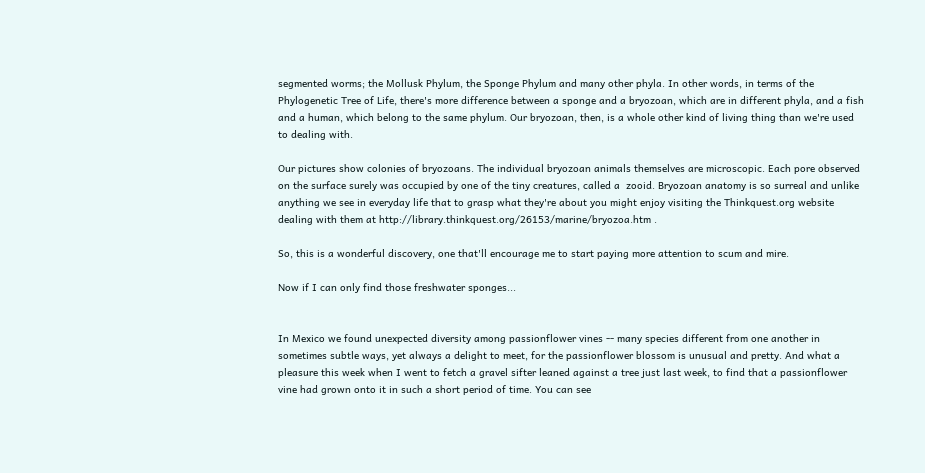segmented worms; the Mollusk Phylum, the Sponge Phylum and many other phyla. In other words, in terms of the Phylogenetic Tree of Life, there's more difference between a sponge and a bryozoan, which are in different phyla, and a fish and a human, which belong to the same phylum. Our bryozoan, then, is a whole other kind of living thing than we're used to dealing with.

Our pictures show colonies of bryozoans. The individual bryozoan animals themselves are microscopic. Each pore observed on the surface surely was occupied by one of the tiny creatures, called a  zooid. Bryozoan anatomy is so surreal and unlike anything we see in everyday life that to grasp what they're about you might enjoy visiting the Thinkquest.org website dealing with them at http://library.thinkquest.org/26153/marine/bryozoa.htm .

So, this is a wonderful discovery, one that'll encourage me to start paying more attention to scum and mire.

Now if I can only find those freshwater sponges...


In Mexico we found unexpected diversity among passionflower vines -- many species different from one another in sometimes subtle ways, yet always a delight to meet, for the passionflower blossom is unusual and pretty. And what a pleasure this week when I went to fetch a gravel sifter leaned against a tree just last week, to find that a passionflower vine had grown onto it in such a short period of time. You can see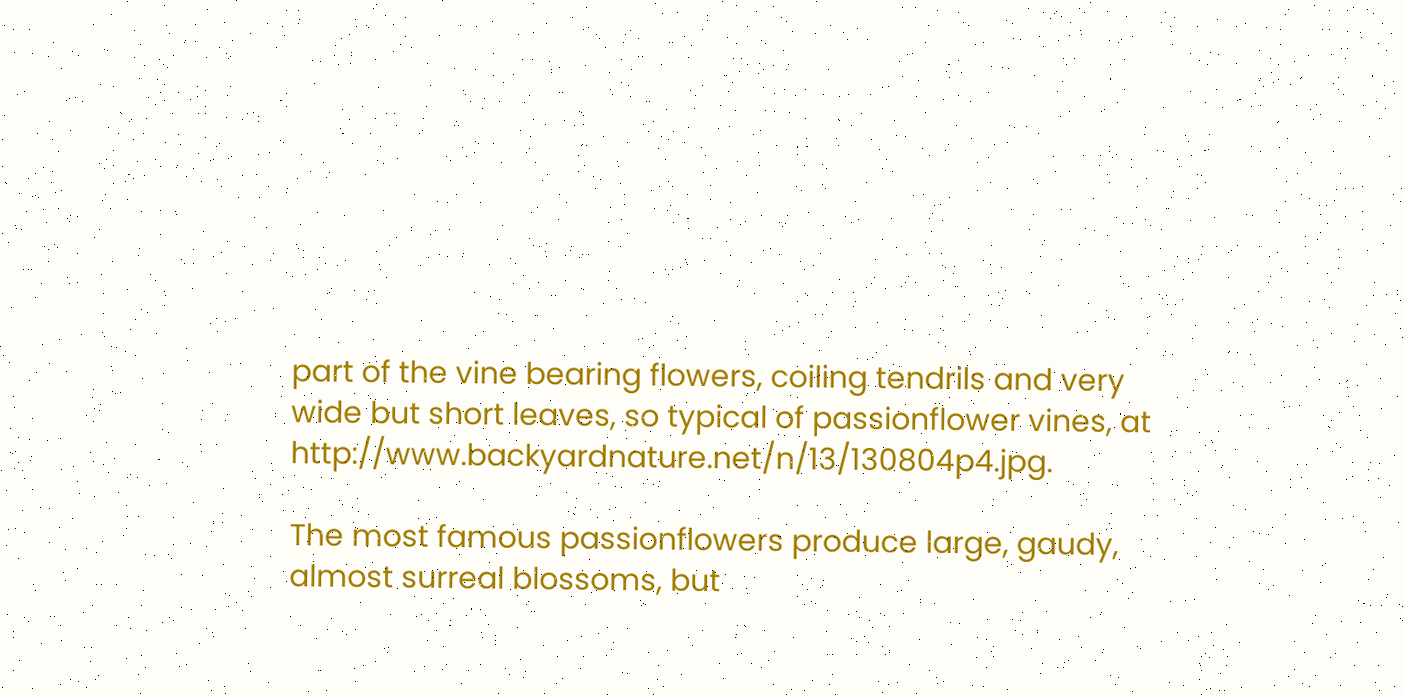part of the vine bearing flowers, coiling tendrils and very wide but short leaves, so typical of passionflower vines, at http://www.backyardnature.net/n/13/130804p4.jpg.

The most famous passionflowers produce large, gaudy, almost surreal blossoms, but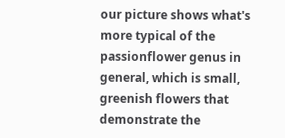our picture shows what's more typical of the passionflower genus in general, which is small, greenish flowers that demonstrate the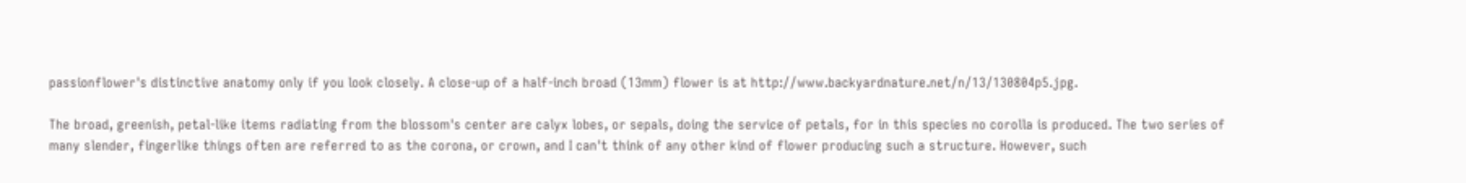passionflower's distinctive anatomy only if you look closely. A close-up of a half-inch broad (13mm) flower is at http://www.backyardnature.net/n/13/130804p5.jpg.

The broad, greenish, petal-like items radiating from the blossom's center are calyx lobes, or sepals, doing the service of petals, for in this species no corolla is produced. The two series of many slender, fingerlike things often are referred to as the corona, or crown, and I can't think of any other kind of flower producing such a structure. However, such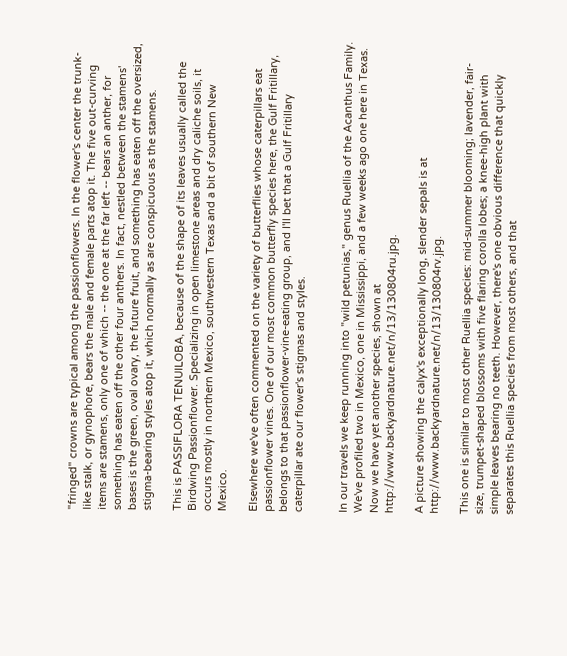"fringed" crowns are typical among the passionflowers. In the flower's center the trunk-like stalk, or gynophore, bears the male and female parts atop it. The five out-curving items are stamens, only one of which -- the one at the far left -- bears an anther, for something has eaten off the other four anthers. In fact, nestled between the stamens' bases is the green, oval ovary, the future fruit, and something has eaten off the oversized, stigma-bearing styles atop it, which normally as are conspicuous as the stamens.

This is PASSIFLORA TENUILOBA, because of the shape of its leaves usually called the Birdwing Passionflower. Specializing in open limestone areas and dry caliche soils, it occurs mostly in northern Mexico, southwestern Texas and a bit of southern New Mexico.

Elsewhere we've often commented on the variety of butterflies whose caterpillars eat passionflower vines. One of our most common butterfly species here, the Gulf Fritillary, belongs to that passionflower-vine-eating group, and I'll bet that a Gulf Fritillary caterpillar ate our flower's stigmas and styles.


In our travels we keep running into "wild petunias," genus Ruellia of the Acanthus Family. We've profiled two in Mexico, one in Mississippi, and a few weeks ago one here in Texas. Now we have yet another species, shown at http://www.backyardnature.net/n/13/130804ru.jpg.

A picture showing the calyx's exceptionally long, slender sepals is at http://www.backyardnature.net/n/13/130804rv.jpg.

This one is similar to most other Ruellia species: mid-summer blooming; lavender, fair-size, trumpet-shaped blossoms with five flaring corolla lobes; a knee-high plant with simple leaves bearing no teeth. However, there's one obvious difference that quickly separates this Ruellia species from most others, and that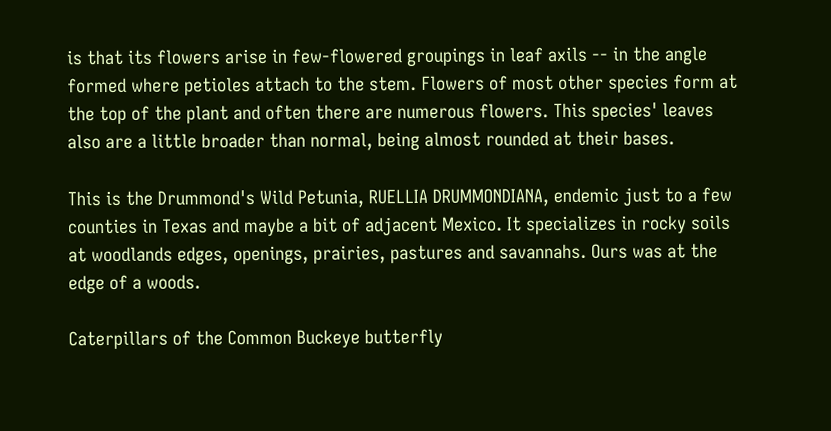is that its flowers arise in few-flowered groupings in leaf axils -- in the angle formed where petioles attach to the stem. Flowers of most other species form at the top of the plant and often there are numerous flowers. This species' leaves also are a little broader than normal, being almost rounded at their bases.

This is the Drummond's Wild Petunia, RUELLIA DRUMMONDIANA, endemic just to a few counties in Texas and maybe a bit of adjacent Mexico. It specializes in rocky soils at woodlands edges, openings, prairies, pastures and savannahs. Ours was at the edge of a woods.

Caterpillars of the Common Buckeye butterfly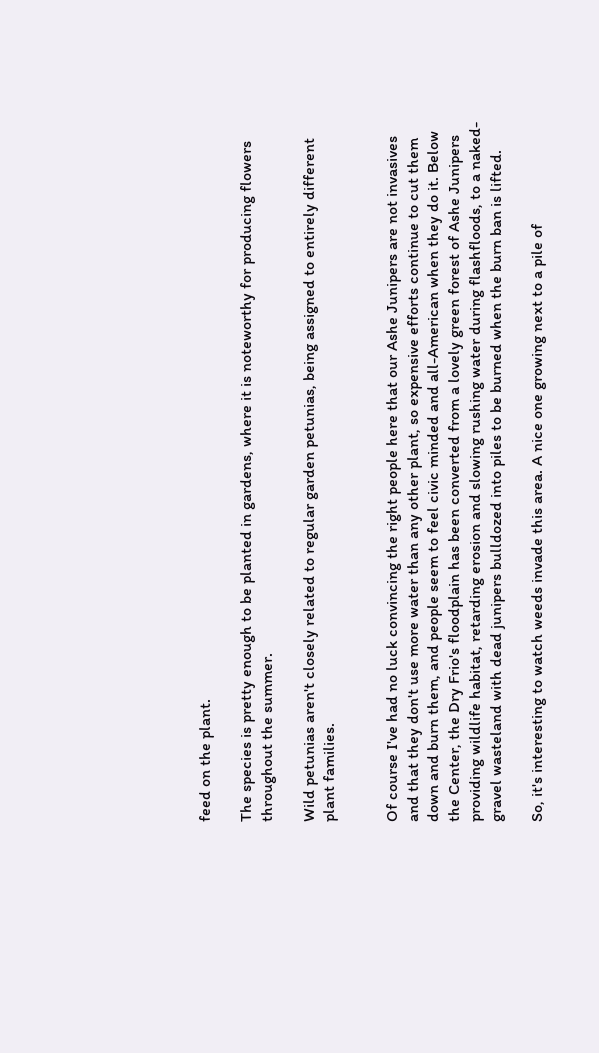feed on the plant.

The species is pretty enough to be planted in gardens, where it is noteworthy for producing flowers throughout the summer.

Wild petunias aren't closely related to regular garden petunias, being assigned to entirely different plant families.


Of course I've had no luck convincing the right people here that our Ashe Junipers are not invasives and that they don't use more water than any other plant, so expensive efforts continue to cut them down and burn them, and people seem to feel civic minded and all-American when they do it. Below the Center, the Dry Frio's floodplain has been converted from a lovely green forest of Ashe Junipers providing wildlife habitat, retarding erosion and slowing rushing water during flashfloods, to a naked-gravel wasteland with dead junipers bulldozed into piles to be burned when the burn ban is lifted.

So, it's interesting to watch weeds invade this area. A nice one growing next to a pile of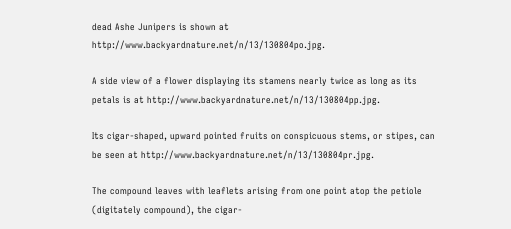dead Ashe Junipers is shown at http://www.backyardnature.net/n/13/130804po.jpg.

A side view of a flower displaying its stamens nearly twice as long as its petals is at http://www.backyardnature.net/n/13/130804pp.jpg.

Its cigar-shaped, upward pointed fruits on conspicuous stems, or stipes, can be seen at http://www.backyardnature.net/n/13/130804pr.jpg.

The compound leaves with leaflets arising from one point atop the petiole (digitately compound), the cigar-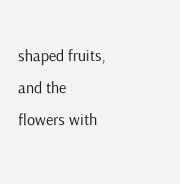shaped fruits, and the flowers with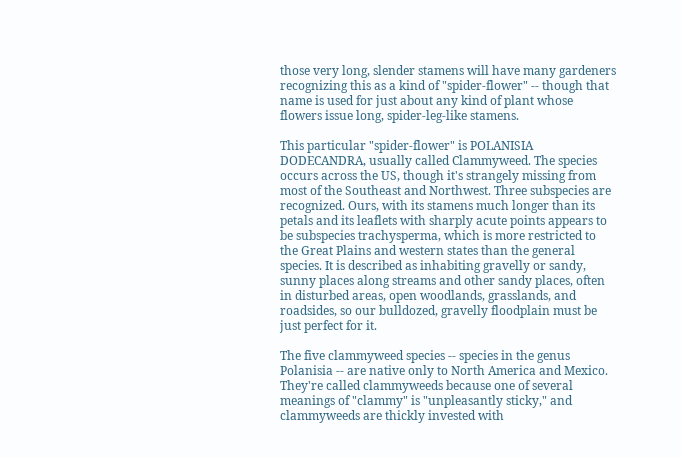those very long, slender stamens will have many gardeners recognizing this as a kind of "spider-flower" -- though that name is used for just about any kind of plant whose flowers issue long, spider-leg-like stamens.

This particular "spider-flower" is POLANISIA DODECANDRA, usually called Clammyweed. The species occurs across the US, though it's strangely missing from most of the Southeast and Northwest. Three subspecies are recognized. Ours, with its stamens much longer than its petals and its leaflets with sharply acute points appears to be subspecies trachysperma, which is more restricted to the Great Plains and western states than the general species. It is described as inhabiting gravelly or sandy, sunny places along streams and other sandy places, often in disturbed areas, open woodlands, grasslands, and roadsides, so our bulldozed, gravelly floodplain must be just perfect for it.

The five clammyweed species -- species in the genus Polanisia -- are native only to North America and Mexico. They're called clammyweeds because one of several meanings of "clammy" is "unpleasantly sticky," and clammyweeds are thickly invested with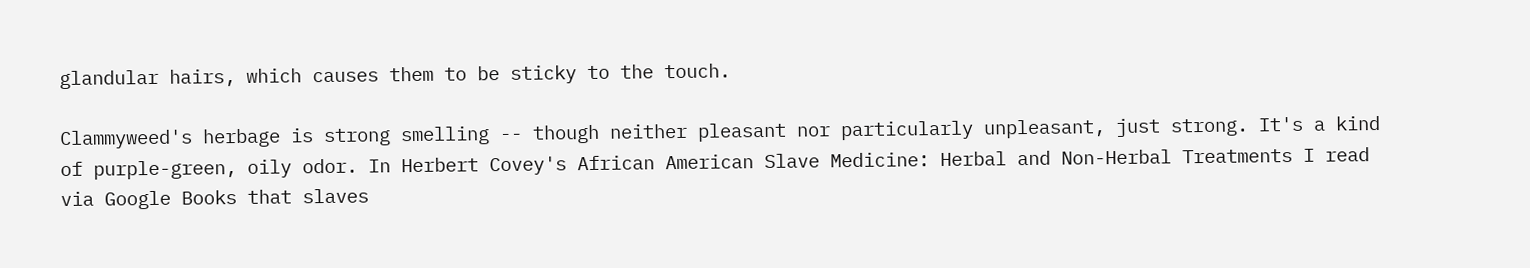glandular hairs, which causes them to be sticky to the touch.

Clammyweed's herbage is strong smelling -- though neither pleasant nor particularly unpleasant, just strong. It's a kind of purple-green, oily odor. In Herbert Covey's African American Slave Medicine: Herbal and Non-Herbal Treatments I read via Google Books that slaves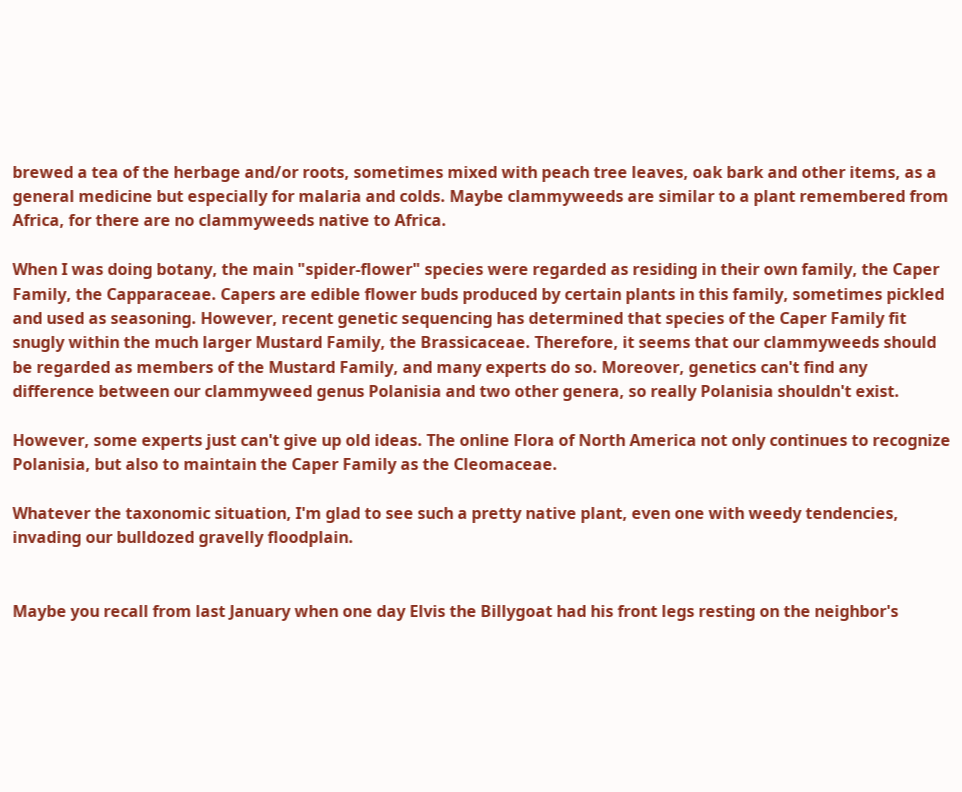brewed a tea of the herbage and/or roots, sometimes mixed with peach tree leaves, oak bark and other items, as a general medicine but especially for malaria and colds. Maybe clammyweeds are similar to a plant remembered from Africa, for there are no clammyweeds native to Africa.

When I was doing botany, the main "spider-flower" species were regarded as residing in their own family, the Caper Family, the Capparaceae. Capers are edible flower buds produced by certain plants in this family, sometimes pickled and used as seasoning. However, recent genetic sequencing has determined that species of the Caper Family fit snugly within the much larger Mustard Family, the Brassicaceae. Therefore, it seems that our clammyweeds should be regarded as members of the Mustard Family, and many experts do so. Moreover, genetics can't find any difference between our clammyweed genus Polanisia and two other genera, so really Polanisia shouldn't exist.

However, some experts just can't give up old ideas. The online Flora of North America not only continues to recognize Polanisia, but also to maintain the Caper Family as the Cleomaceae.

Whatever the taxonomic situation, I'm glad to see such a pretty native plant, even one with weedy tendencies, invading our bulldozed gravelly floodplain.


Maybe you recall from last January when one day Elvis the Billygoat had his front legs resting on the neighbor's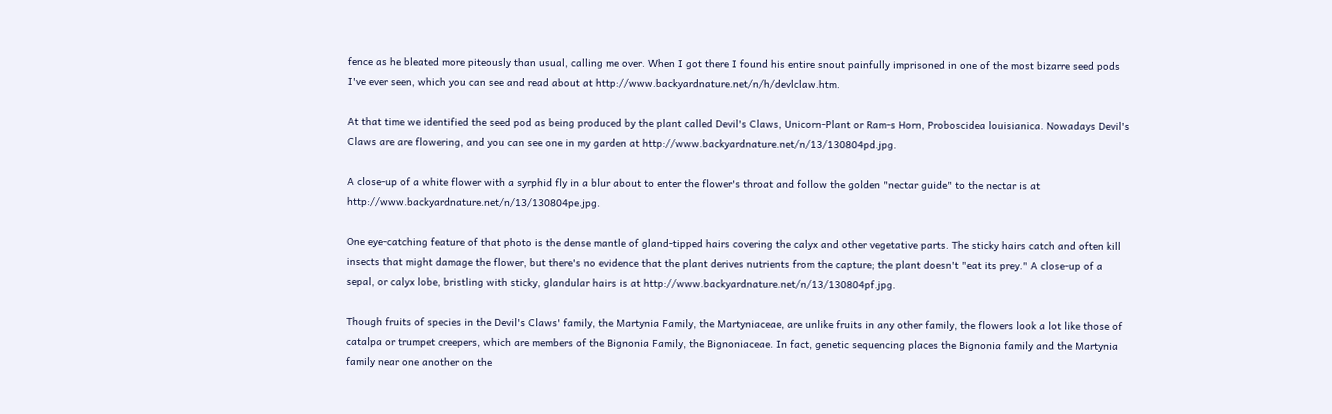fence as he bleated more piteously than usual, calling me over. When I got there I found his entire snout painfully imprisoned in one of the most bizarre seed pods I've ever seen, which you can see and read about at http://www.backyardnature.net/n/h/devlclaw.htm.

At that time we identified the seed pod as being produced by the plant called Devil's Claws, Unicorn-Plant or Ram-s Horn, Proboscidea louisianica. Nowadays Devil's Claws are are flowering, and you can see one in my garden at http://www.backyardnature.net/n/13/130804pd.jpg.

A close-up of a white flower with a syrphid fly in a blur about to enter the flower's throat and follow the golden "nectar guide" to the nectar is at http://www.backyardnature.net/n/13/130804pe.jpg.

One eye-catching feature of that photo is the dense mantle of gland-tipped hairs covering the calyx and other vegetative parts. The sticky hairs catch and often kill insects that might damage the flower, but there's no evidence that the plant derives nutrients from the capture; the plant doesn't "eat its prey." A close-up of a sepal, or calyx lobe, bristling with sticky, glandular hairs is at http://www.backyardnature.net/n/13/130804pf.jpg.

Though fruits of species in the Devil's Claws' family, the Martynia Family, the Martyniaceae, are unlike fruits in any other family, the flowers look a lot like those of catalpa or trumpet creepers, which are members of the Bignonia Family, the Bignoniaceae. In fact, genetic sequencing places the Bignonia family and the Martynia family near one another on the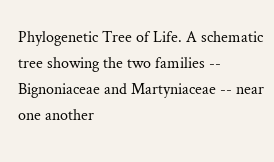Phylogenetic Tree of Life. A schematic tree showing the two families -- Bignoniaceae and Martyniaceae -- near one another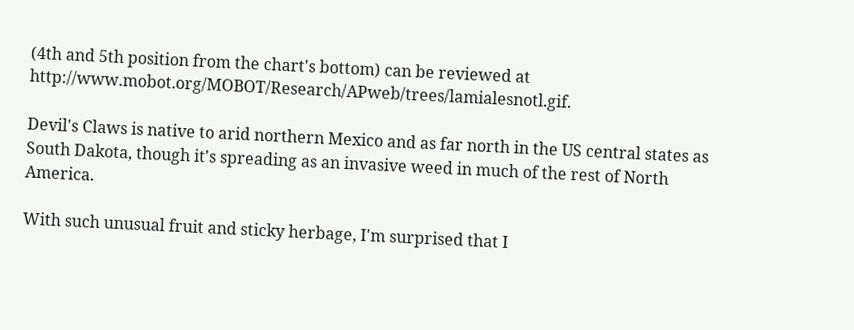(4th and 5th position from the chart's bottom) can be reviewed at http://www.mobot.org/MOBOT/Research/APweb/trees/lamialesnotl.gif.

Devil's Claws is native to arid northern Mexico and as far north in the US central states as South Dakota, though it's spreading as an invasive weed in much of the rest of North America.

With such unusual fruit and sticky herbage, I'm surprised that I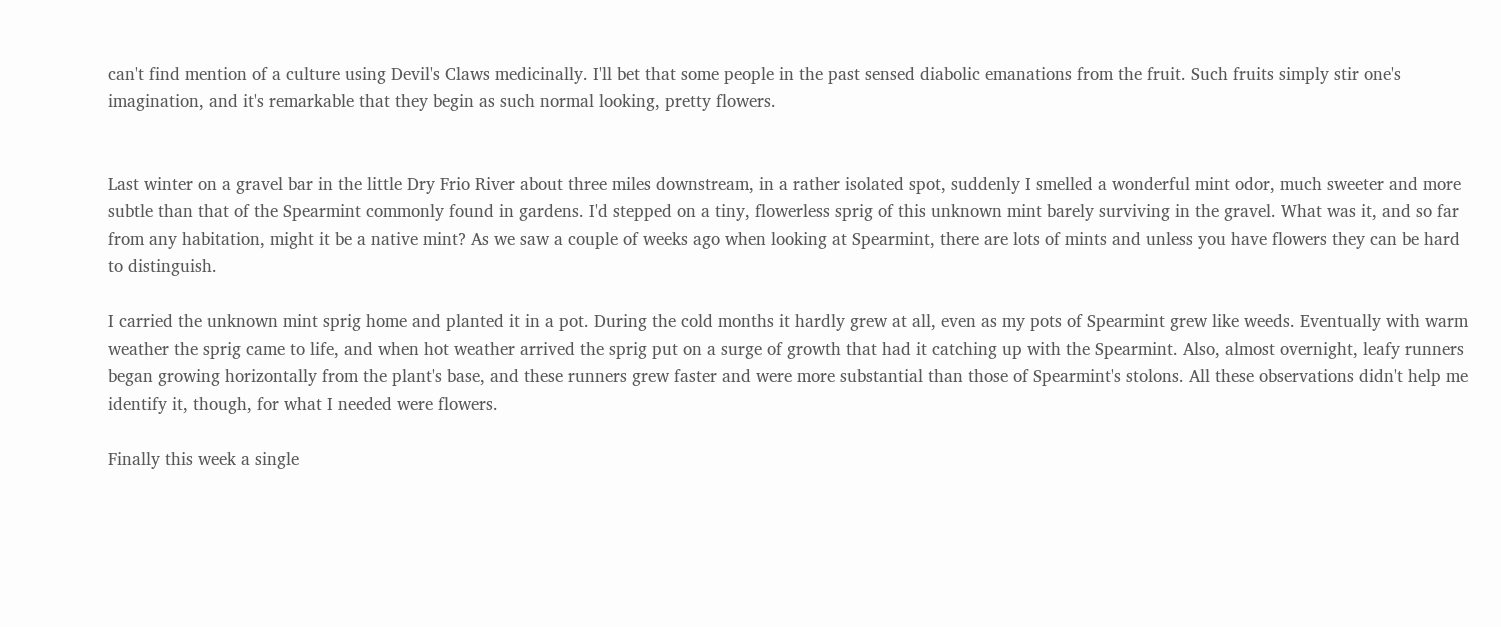can't find mention of a culture using Devil's Claws medicinally. I'll bet that some people in the past sensed diabolic emanations from the fruit. Such fruits simply stir one's imagination, and it's remarkable that they begin as such normal looking, pretty flowers.


Last winter on a gravel bar in the little Dry Frio River about three miles downstream, in a rather isolated spot, suddenly I smelled a wonderful mint odor, much sweeter and more subtle than that of the Spearmint commonly found in gardens. I'd stepped on a tiny, flowerless sprig of this unknown mint barely surviving in the gravel. What was it, and so far from any habitation, might it be a native mint? As we saw a couple of weeks ago when looking at Spearmint, there are lots of mints and unless you have flowers they can be hard to distinguish.

I carried the unknown mint sprig home and planted it in a pot. During the cold months it hardly grew at all, even as my pots of Spearmint grew like weeds. Eventually with warm weather the sprig came to life, and when hot weather arrived the sprig put on a surge of growth that had it catching up with the Spearmint. Also, almost overnight, leafy runners began growing horizontally from the plant's base, and these runners grew faster and were more substantial than those of Spearmint's stolons. All these observations didn't help me identify it, though, for what I needed were flowers.

Finally this week a single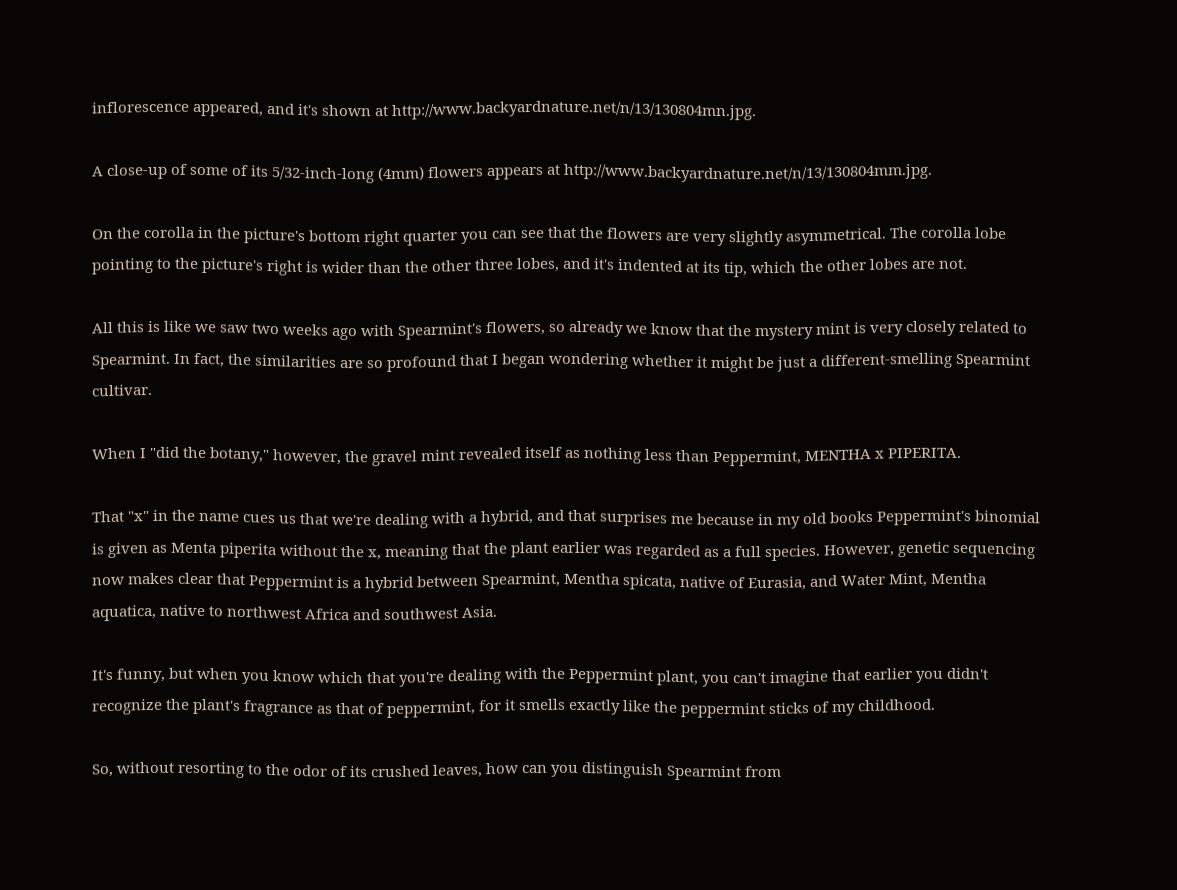inflorescence appeared, and it's shown at http://www.backyardnature.net/n/13/130804mn.jpg.

A close-up of some of its 5/32-inch-long (4mm) flowers appears at http://www.backyardnature.net/n/13/130804mm.jpg.

On the corolla in the picture's bottom right quarter you can see that the flowers are very slightly asymmetrical. The corolla lobe pointing to the picture's right is wider than the other three lobes, and it's indented at its tip, which the other lobes are not.

All this is like we saw two weeks ago with Spearmint's flowers, so already we know that the mystery mint is very closely related to Spearmint. In fact, the similarities are so profound that I began wondering whether it might be just a different-smelling Spearmint cultivar.

When I "did the botany," however, the gravel mint revealed itself as nothing less than Peppermint, MENTHA x PIPERITA.

That "x" in the name cues us that we're dealing with a hybrid, and that surprises me because in my old books Peppermint's binomial is given as Menta piperita without the x, meaning that the plant earlier was regarded as a full species. However, genetic sequencing now makes clear that Peppermint is a hybrid between Spearmint, Mentha spicata, native of Eurasia, and Water Mint, Mentha aquatica, native to northwest Africa and southwest Asia.

It's funny, but when you know which that you're dealing with the Peppermint plant, you can't imagine that earlier you didn't recognize the plant's fragrance as that of peppermint, for it smells exactly like the peppermint sticks of my childhood.

So, without resorting to the odor of its crushed leaves, how can you distinguish Spearmint from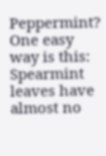Peppermint? One easy way is this: Spearmint leaves have almost no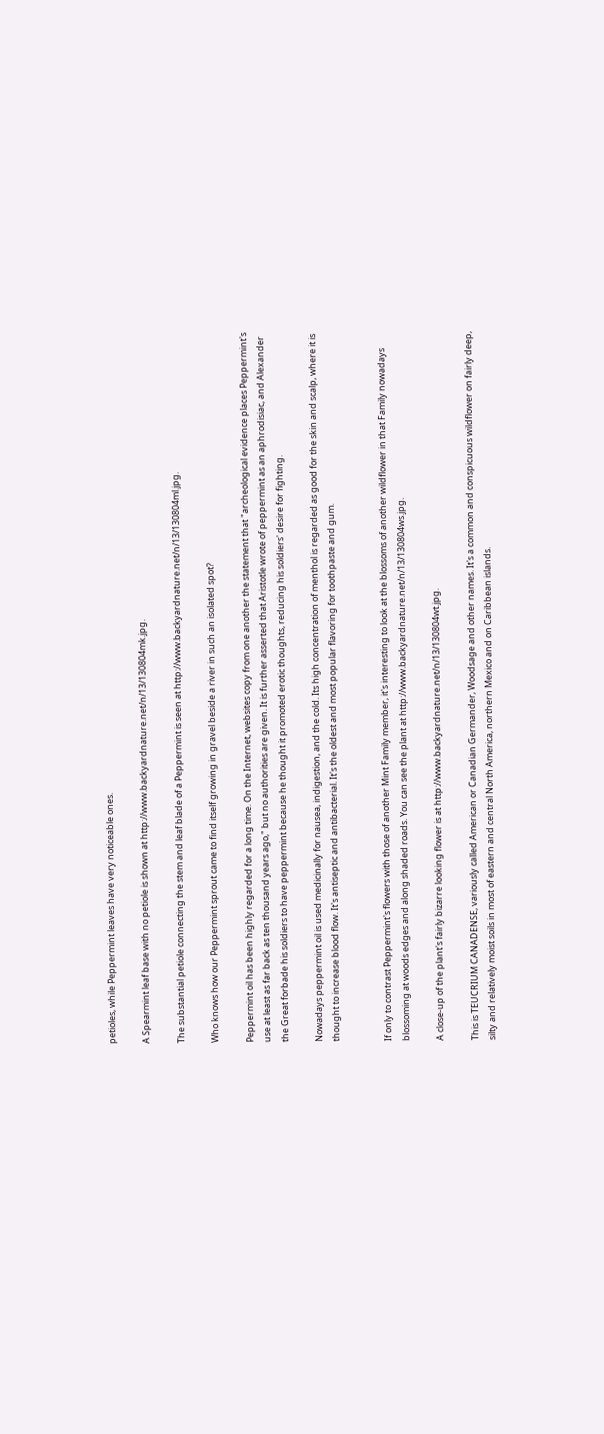petioles, while Peppermint leaves have very noticeable ones.

A Spearmint leaf base with no petiole is shown at http://www.backyardnature.net/n/13/130804mk.jpg.

The substantial petiole connecting the stem and leaf blade of a Peppermint is seen at http://www.backyardnature.net/n/13/130804ml.jpg.

Who knows how our Peppermint sprout came to find itself growing in gravel beside a river in such an isolated spot?

Peppermint oil has been highly regarded for a long time. On the Internet, websites copy from one another the statement that "archeological evidence places Peppermint's use at least as far back as ten thousand years ago," but no authorities are given. It is further asserted that Aristotle wrote of peppermint as an aphrodisiac, and Alexander the Great forbade his soldiers to have peppermint because he thought it promoted erotic thoughts, reducing his soldiers' desire for fighting.

Nowadays peppermint oil is used medicinally for nausea, indigestion, and the cold. Its high concentration of menthol is regarded as good for the skin and scalp, where it is thought to increase blood flow. It's antiseptic and antibacterial. It's the oldest and most popular flavoring for toothpaste and gum.


If only to contrast Peppermint's flowers with those of another Mint Family member, it's interesting to look at the blossoms of another wildflower in that Family nowadays blossoming at woods edges and along shaded roads. You can see the plant at http://www.backyardnature.net/n/13/130804ws.jpg.

A close-up of the plant's fairly bizarre looking flower is at http://www.backyardnature.net/n/13/130804wt.jpg.

This is TEUCRIUM CANADENSE, variously called American or Canadian Germander, Woodsage and other names. It's a common and conspicuous wildflower on fairly deep, silty and relatively moist soils in most of eastern and central North America, northern Mexico and on Caribbean islands.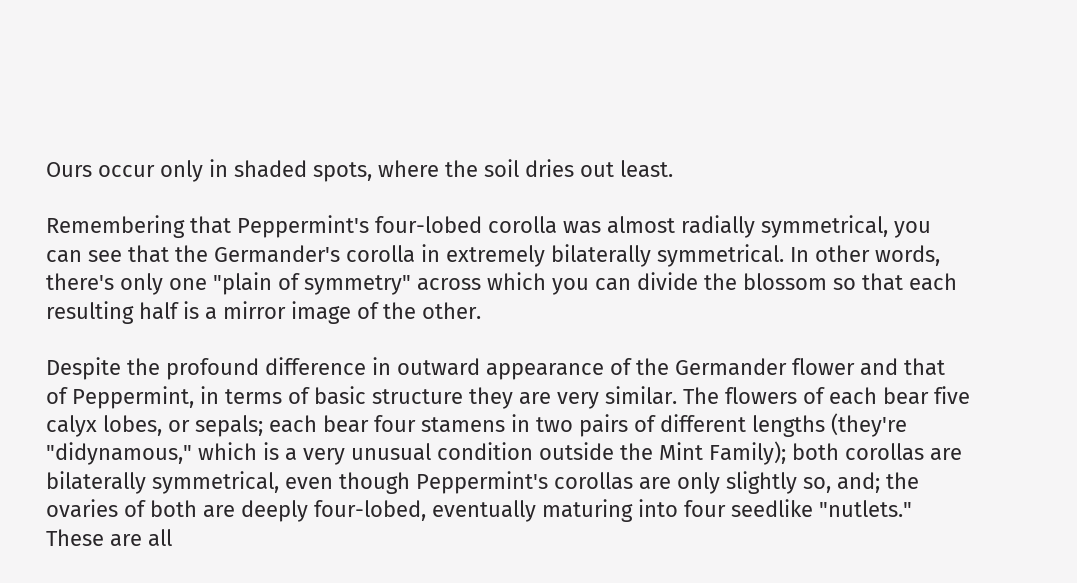Ours occur only in shaded spots, where the soil dries out least.

Remembering that Peppermint's four-lobed corolla was almost radially symmetrical, you can see that the Germander's corolla in extremely bilaterally symmetrical. In other words, there's only one "plain of symmetry" across which you can divide the blossom so that each resulting half is a mirror image of the other.

Despite the profound difference in outward appearance of the Germander flower and that of Peppermint, in terms of basic structure they are very similar. The flowers of each bear five calyx lobes, or sepals; each bear four stamens in two pairs of different lengths (they're "didynamous," which is a very unusual condition outside the Mint Family); both corollas are bilaterally symmetrical, even though Peppermint's corollas are only slightly so, and; the ovaries of both are deeply four-lobed, eventually maturing into four seedlike "nutlets." These are all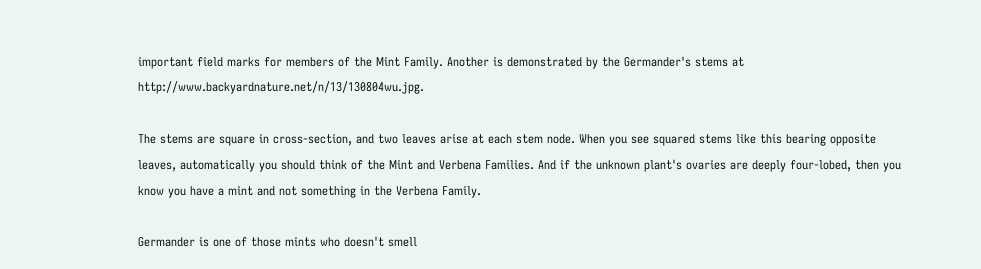important field marks for members of the Mint Family. Another is demonstrated by the Germander's stems at http://www.backyardnature.net/n/13/130804wu.jpg.

The stems are square in cross-section, and two leaves arise at each stem node. When you see squared stems like this bearing opposite leaves, automatically you should think of the Mint and Verbena Families. And if the unknown plant's ovaries are deeply four-lobed, then you know you have a mint and not something in the Verbena Family.

Germander is one of those mints who doesn't smell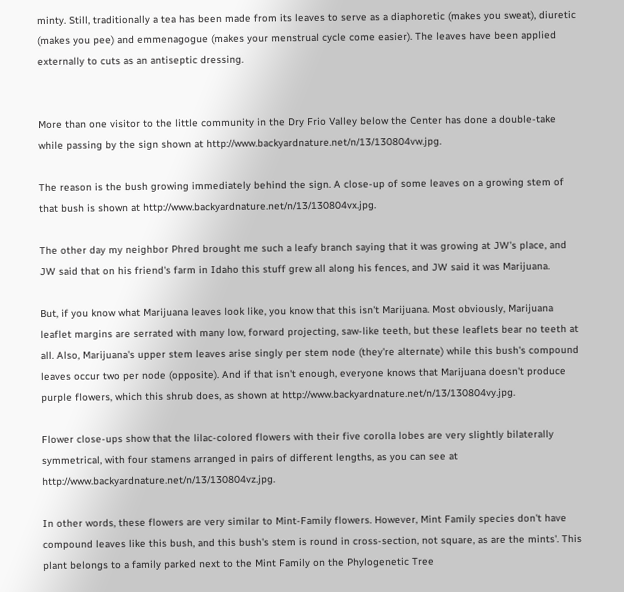minty. Still, traditionally a tea has been made from its leaves to serve as a diaphoretic (makes you sweat), diuretic (makes you pee) and emmenagogue (makes your menstrual cycle come easier). The leaves have been applied externally to cuts as an antiseptic dressing.


More than one visitor to the little community in the Dry Frio Valley below the Center has done a double-take while passing by the sign shown at http://www.backyardnature.net/n/13/130804vw.jpg.

The reason is the bush growing immediately behind the sign. A close-up of some leaves on a growing stem of that bush is shown at http://www.backyardnature.net/n/13/130804vx.jpg.

The other day my neighbor Phred brought me such a leafy branch saying that it was growing at JW's place, and JW said that on his friend's farm in Idaho this stuff grew all along his fences, and JW said it was Marijuana.

But, if you know what Marijuana leaves look like, you know that this isn't Marijuana. Most obviously, Marijuana leaflet margins are serrated with many low, forward projecting, saw-like teeth, but these leaflets bear no teeth at all. Also, Marijuana's upper stem leaves arise singly per stem node (they're alternate) while this bush's compound leaves occur two per node (opposite). And if that isn't enough, everyone knows that Marijuana doesn't produce purple flowers, which this shrub does, as shown at http://www.backyardnature.net/n/13/130804vy.jpg.

Flower close-ups show that the lilac-colored flowers with their five corolla lobes are very slightly bilaterally symmetrical, with four stamens arranged in pairs of different lengths, as you can see at http://www.backyardnature.net/n/13/130804vz.jpg.

In other words, these flowers are very similar to Mint-Family flowers. However, Mint Family species don't have compound leaves like this bush, and this bush's stem is round in cross-section, not square, as are the mints'. This plant belongs to a family parked next to the Mint Family on the Phylogenetic Tree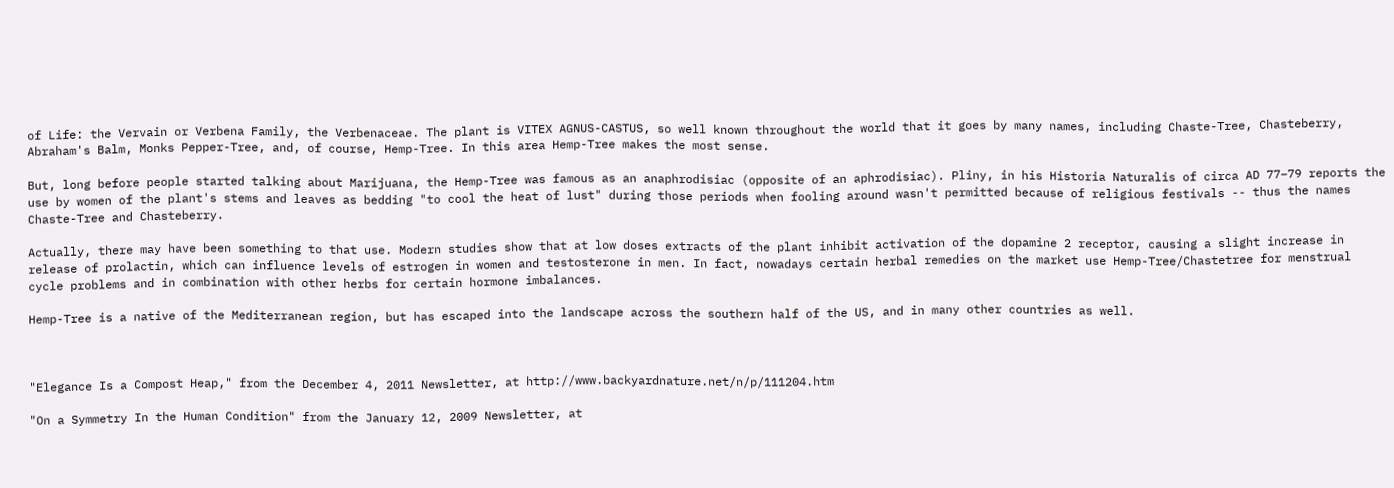of Life: the Vervain or Verbena Family, the Verbenaceae. The plant is VITEX AGNUS-CASTUS, so well known throughout the world that it goes by many names, including Chaste-Tree, Chasteberry, Abraham's Balm, Monks Pepper-Tree, and, of course, Hemp-Tree. In this area Hemp-Tree makes the most sense.

But, long before people started talking about Marijuana, the Hemp-Tree was famous as an anaphrodisiac (opposite of an aphrodisiac). Pliny, in his Historia Naturalis of circa AD 77–79 reports the use by women of the plant's stems and leaves as bedding "to cool the heat of lust" during those periods when fooling around wasn't permitted because of religious festivals -- thus the names Chaste-Tree and Chasteberry.

Actually, there may have been something to that use. Modern studies show that at low doses extracts of the plant inhibit activation of the dopamine 2 receptor, causing a slight increase in release of prolactin, which can influence levels of estrogen in women and testosterone in men. In fact, nowadays certain herbal remedies on the market use Hemp-Tree/Chastetree for menstrual cycle problems and in combination with other herbs for certain hormone imbalances.

Hemp-Tree is a native of the Mediterranean region, but has escaped into the landscape across the southern half of the US, and in many other countries as well.



"Elegance Is a Compost Heap," from the December 4, 2011 Newsletter, at http://www.backyardnature.net/n/p/111204.htm

"On a Symmetry In the Human Condition" from the January 12, 2009 Newsletter, at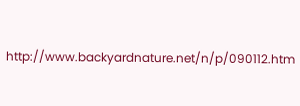http://www.backyardnature.net/n/p/090112.htm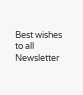Best wishes to all Newsletter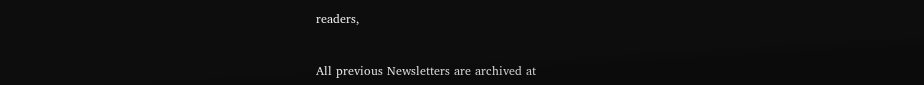readers,


All previous Newsletters are archived at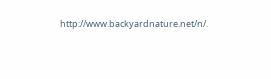http://www.backyardnature.net/n/.